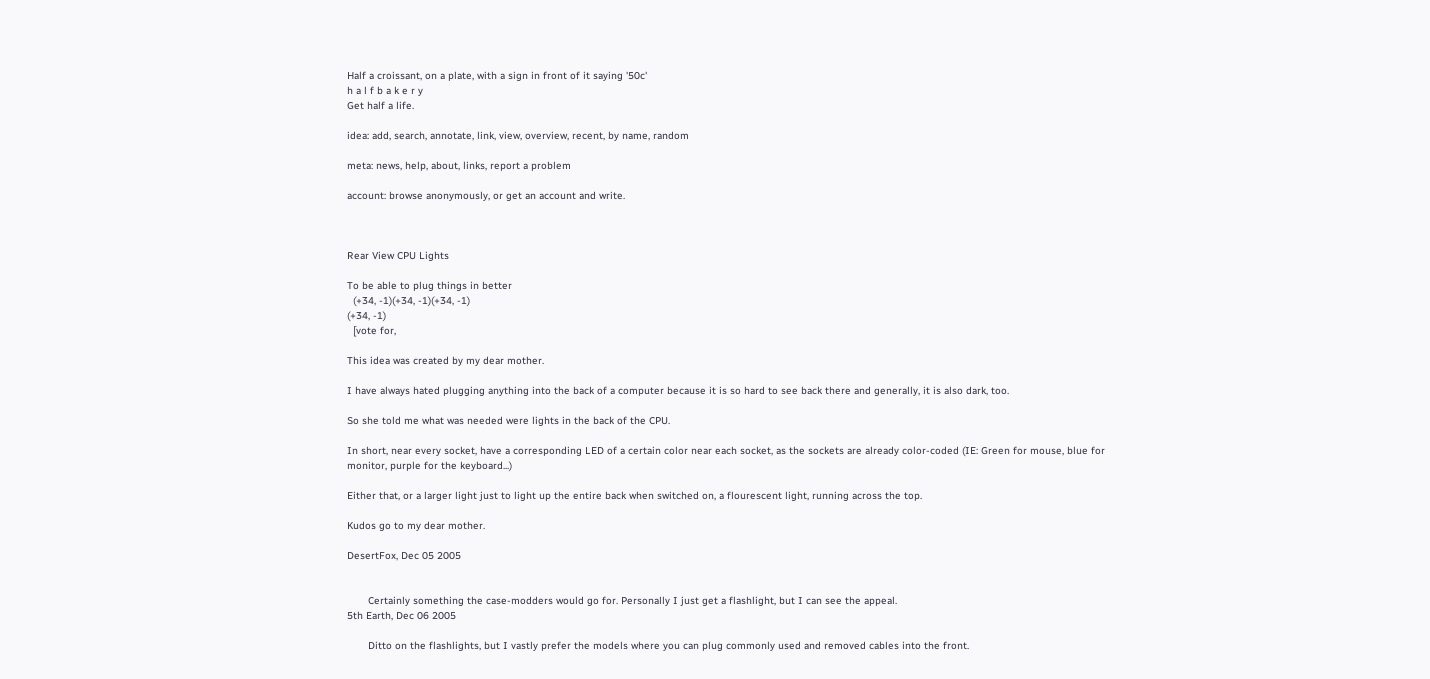Half a croissant, on a plate, with a sign in front of it saying '50c'
h a l f b a k e r y
Get half a life.

idea: add, search, annotate, link, view, overview, recent, by name, random

meta: news, help, about, links, report a problem

account: browse anonymously, or get an account and write.



Rear View CPU Lights

To be able to plug things in better
  (+34, -1)(+34, -1)(+34, -1)
(+34, -1)
  [vote for,

This idea was created by my dear mother.

I have always hated plugging anything into the back of a computer because it is so hard to see back there and generally, it is also dark, too.

So she told me what was needed were lights in the back of the CPU.

In short, near every socket, have a corresponding LED of a certain color near each socket, as the sockets are already color-coded (IE: Green for mouse, blue for monitor, purple for the keyboard...)

Either that, or a larger light just to light up the entire back when switched on, a flourescent light, running across the top.

Kudos go to my dear mother.

DesertFox, Dec 05 2005


       Certainly something the case-modders would go for. Personally I just get a flashlight, but I can see the appeal.
5th Earth, Dec 06 2005

       Ditto on the flashlights, but I vastly prefer the models where you can plug commonly used and removed cables into the front.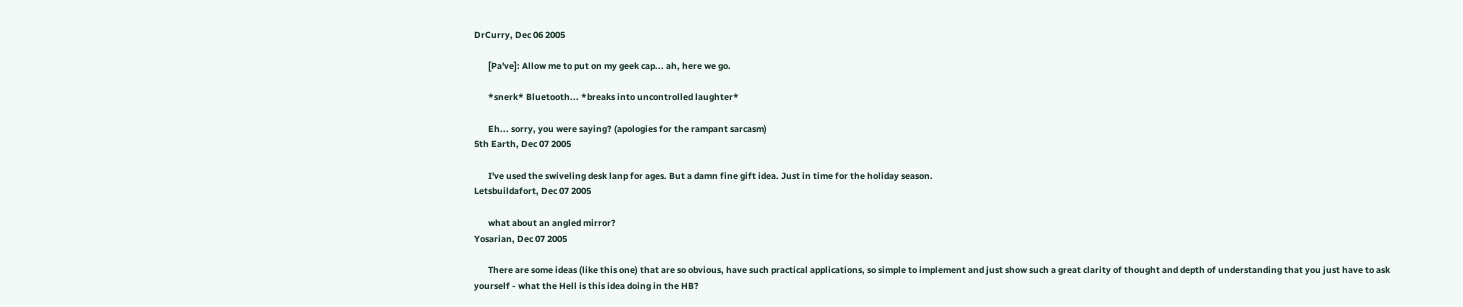DrCurry, Dec 06 2005

       [Pa've]: Allow me to put on my geek cap... ah, here we go.

       *snerk* Bluetooth... *breaks into uncontrolled laughter*

       Eh... sorry, you were saying? (apologies for the rampant sarcasm)
5th Earth, Dec 07 2005

       I've used the swiveling desk lanp for ages. But a damn fine gift idea. Just in time for the holiday season.
Letsbuildafort, Dec 07 2005

       what about an angled mirror?
Yosarian, Dec 07 2005

       There are some ideas (like this one) that are so obvious, have such practical applications, so simple to implement and just show such a great clarity of thought and depth of understanding that you just have to ask yourself - what the Hell is this idea doing in the HB?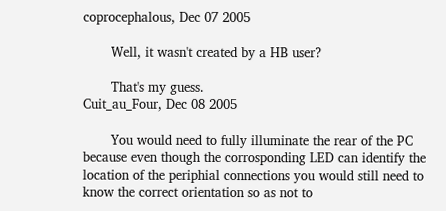coprocephalous, Dec 07 2005

       Well, it wasn't created by a HB user?

       That's my guess.
Cuit_au_Four, Dec 08 2005

       You would need to fully illuminate the rear of the PC because even though the corrosponding LED can identify the location of the periphial connections you would still need to know the correct orientation so as not to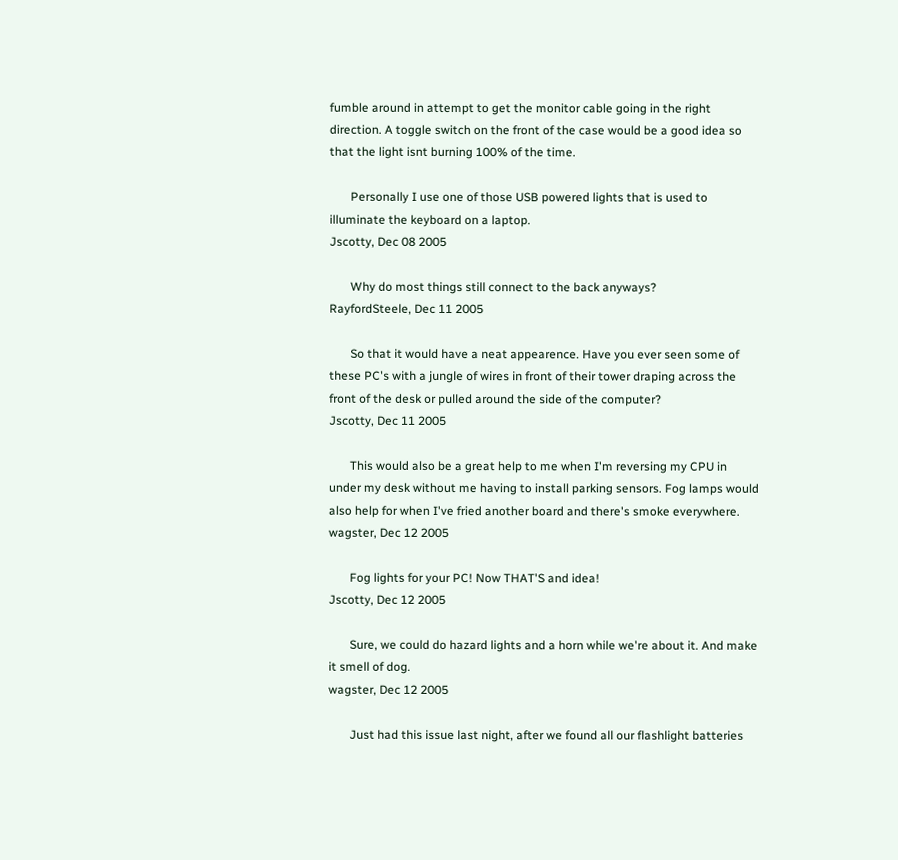fumble around in attempt to get the monitor cable going in the right direction. A toggle switch on the front of the case would be a good idea so that the light isnt burning 100% of the time.

       Personally I use one of those USB powered lights that is used to illuminate the keyboard on a laptop.
Jscotty, Dec 08 2005

       Why do most things still connect to the back anyways?
RayfordSteele, Dec 11 2005

       So that it would have a neat appearence. Have you ever seen some of these PC's with a jungle of wires in front of their tower draping across the front of the desk or pulled around the side of the computer?
Jscotty, Dec 11 2005

       This would also be a great help to me when I'm reversing my CPU in under my desk without me having to install parking sensors. Fog lamps would also help for when I've fried another board and there's smoke everywhere.
wagster, Dec 12 2005

       Fog lights for your PC! Now THAT'S and idea!
Jscotty, Dec 12 2005

       Sure, we could do hazard lights and a horn while we're about it. And make it smell of dog.
wagster, Dec 12 2005

       Just had this issue last night, after we found all our flashlight batteries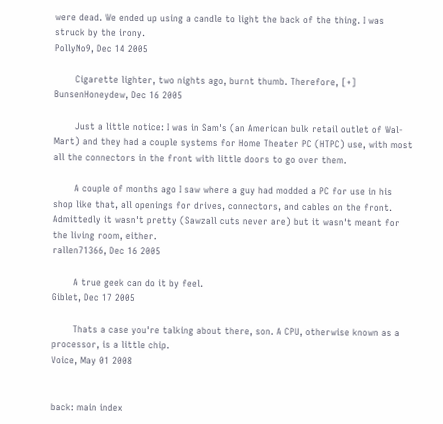were dead. We ended up using a candle to light the back of the thing. I was struck by the irony.
PollyNo9, Dec 14 2005

       Cigarette lighter, two nights ago, burnt thumb. Therefore, [+]
BunsenHoneydew, Dec 16 2005

       Just a little notice: I was in Sam's (an American bulk retail outlet of Wal-Mart) and they had a couple systems for Home Theater PC (HTPC) use, with most all the connectors in the front with little doors to go over them.

       A couple of months ago I saw where a guy had modded a PC for use in his shop like that, all openings for drives, connectors, and cables on the front. Admittedly it wasn't pretty (Sawzall cuts never are) but it wasn't meant for the living room, either.
rallen71366, Dec 16 2005

       A true geek can do it by feel.
Giblet, Dec 17 2005

       Thats a case you're talking about there, son. A CPU, otherwise known as a processor, is a little chip.
Voice, May 01 2008


back: main index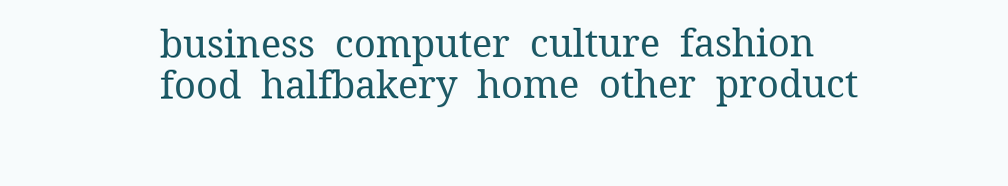business  computer  culture  fashion  food  halfbakery  home  other  product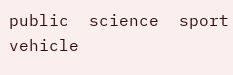public  science  sport  vehicle